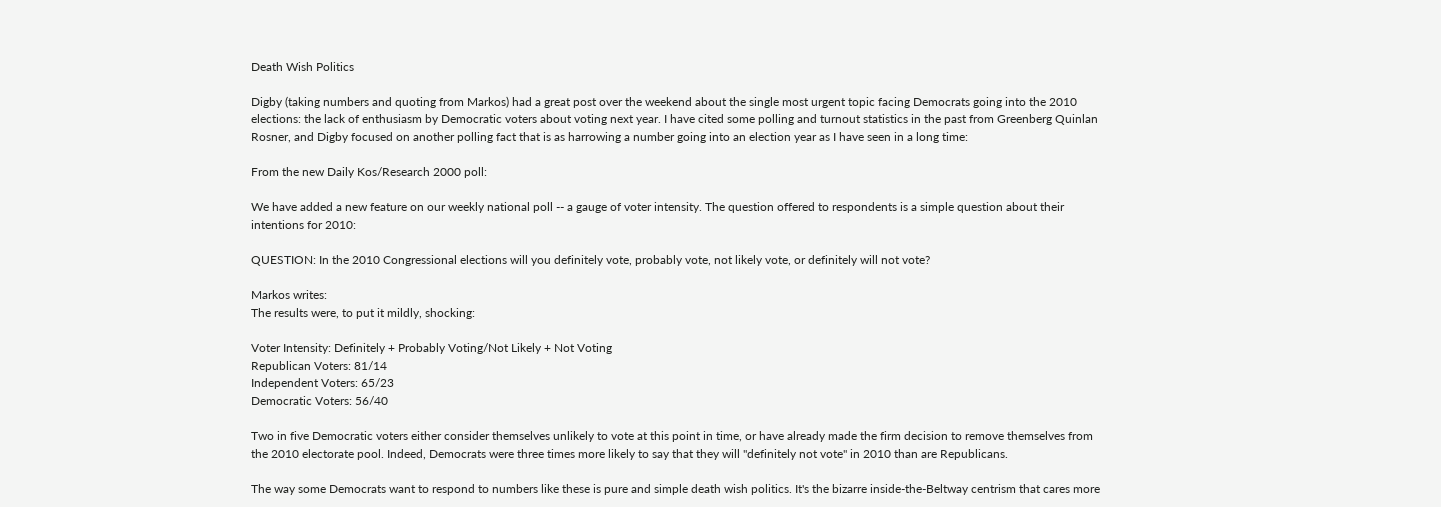Death Wish Politics

Digby (taking numbers and quoting from Markos) had a great post over the weekend about the single most urgent topic facing Democrats going into the 2010 elections: the lack of enthusiasm by Democratic voters about voting next year. I have cited some polling and turnout statistics in the past from Greenberg Quinlan Rosner, and Digby focused on another polling fact that is as harrowing a number going into an election year as I have seen in a long time:

From the new Daily Kos/Research 2000 poll:

We have added a new feature on our weekly national poll -- a gauge of voter intensity. The question offered to respondents is a simple question about their intentions for 2010:

QUESTION: In the 2010 Congressional elections will you definitely vote, probably vote, not likely vote, or definitely will not vote?

Markos writes:
The results were, to put it mildly, shocking:

Voter Intensity: Definitely + Probably Voting/Not Likely + Not Voting
Republican Voters: 81/14
Independent Voters: 65/23
Democratic Voters: 56/40

Two in five Democratic voters either consider themselves unlikely to vote at this point in time, or have already made the firm decision to remove themselves from the 2010 electorate pool. Indeed, Democrats were three times more likely to say that they will "definitely not vote" in 2010 than are Republicans.

The way some Democrats want to respond to numbers like these is pure and simple death wish politics. It's the bizarre inside-the-Beltway centrism that cares more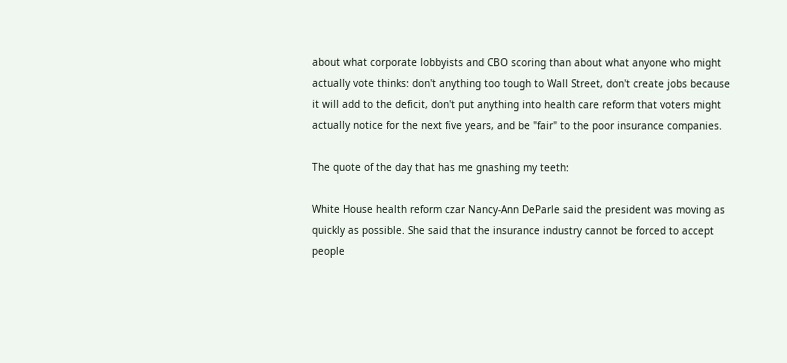about what corporate lobbyists and CBO scoring than about what anyone who might actually vote thinks: don't anything too tough to Wall Street, don't create jobs because it will add to the deficit, don't put anything into health care reform that voters might actually notice for the next five years, and be "fair" to the poor insurance companies.

The quote of the day that has me gnashing my teeth:

White House health reform czar Nancy-Ann DeParle said the president was moving as quickly as possible. She said that the insurance industry cannot be forced to accept people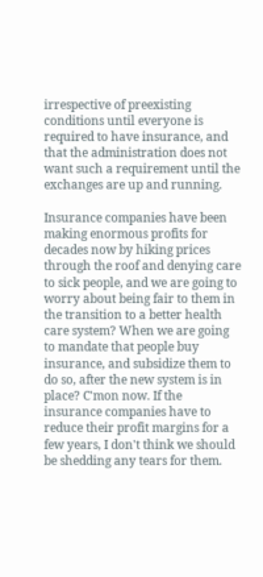irrespective of preexisting conditions until everyone is required to have insurance, and that the administration does not want such a requirement until the exchanges are up and running.

Insurance companies have been making enormous profits for decades now by hiking prices through the roof and denying care to sick people, and we are going to worry about being fair to them in the transition to a better health care system? When we are going to mandate that people buy insurance, and subsidize them to do so, after the new system is in place? C'mon now. If the insurance companies have to reduce their profit margins for a few years, I don't think we should be shedding any tears for them.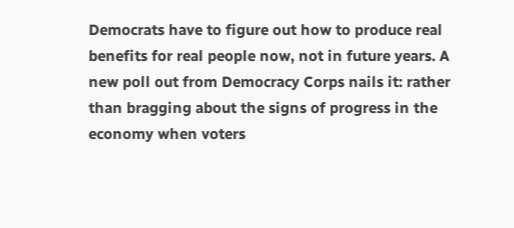Democrats have to figure out how to produce real benefits for real people now, not in future years. A new poll out from Democracy Corps nails it: rather than bragging about the signs of progress in the economy when voters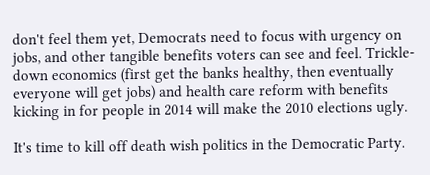don't feel them yet, Democrats need to focus with urgency on jobs, and other tangible benefits voters can see and feel. Trickle-down economics (first get the banks healthy, then eventually everyone will get jobs) and health care reform with benefits kicking in for people in 2014 will make the 2010 elections ugly.

It's time to kill off death wish politics in the Democratic Party.